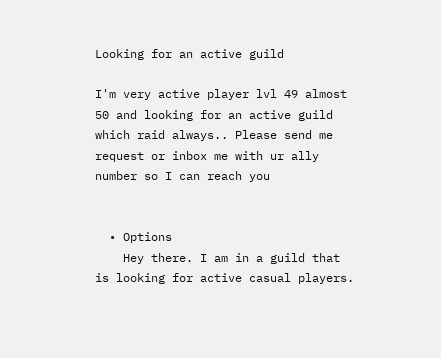Looking for an active guild

I'm very active player lvl 49 almost 50 and looking for an active guild which raid always.. Please send me request or inbox me with ur ally number so I can reach you


  • Options
    Hey there. I am in a guild that is looking for active casual players.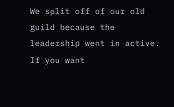We split off of our old guild because the leadership went in active. If you want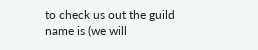to check us out the guild name is (we will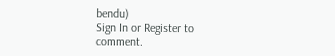bendu)
Sign In or Register to comment.